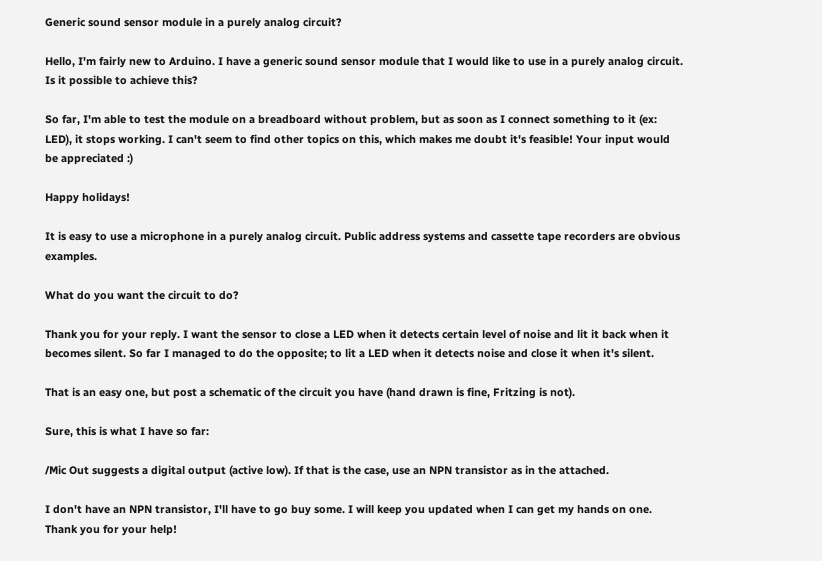Generic sound sensor module in a purely analog circuit?

Hello, I'm fairly new to Arduino. I have a generic sound sensor module that I would like to use in a purely analog circuit. Is it possible to achieve this?

So far, I'm able to test the module on a breadboard without problem, but as soon as I connect something to it (ex: LED), it stops working. I can't seem to find other topics on this, which makes me doubt it's feasible! Your input would be appreciated :)

Happy holidays!

It is easy to use a microphone in a purely analog circuit. Public address systems and cassette tape recorders are obvious examples.

What do you want the circuit to do?

Thank you for your reply. I want the sensor to close a LED when it detects certain level of noise and lit it back when it becomes silent. So far I managed to do the opposite; to lit a LED when it detects noise and close it when it's silent.

That is an easy one, but post a schematic of the circuit you have (hand drawn is fine, Fritzing is not).

Sure, this is what I have so far:

/Mic Out suggests a digital output (active low). If that is the case, use an NPN transistor as in the attached.

I don't have an NPN transistor, I'll have to go buy some. I will keep you updated when I can get my hands on one. Thank you for your help!